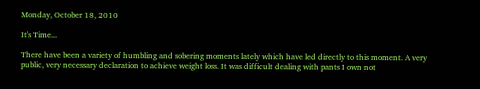Monday, October 18, 2010

It's Time...

There have been a variety of humbling and sobering moments lately which have led directly to this moment. A very public, very necessary declaration to achieve weight loss. It was difficult dealing with pants I own not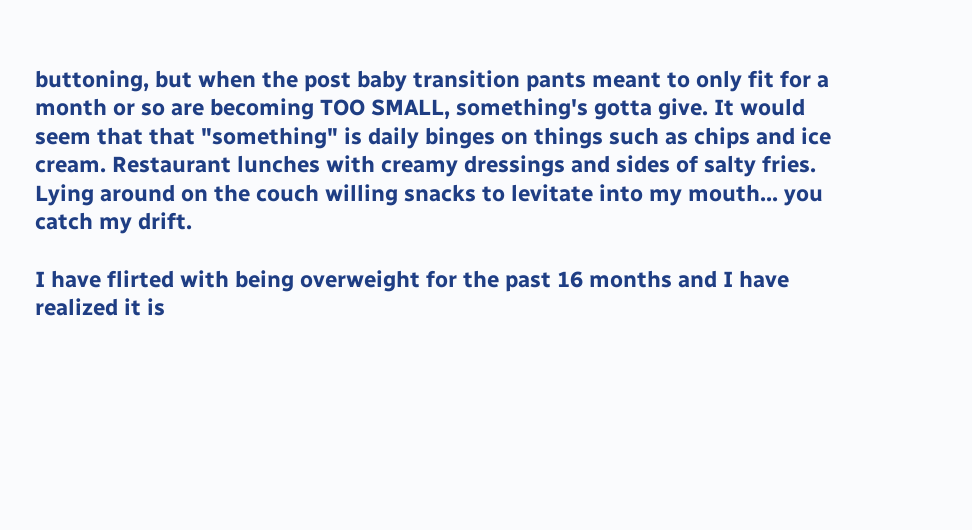buttoning, but when the post baby transition pants meant to only fit for a month or so are becoming TOO SMALL, something's gotta give. It would seem that that "something" is daily binges on things such as chips and ice cream. Restaurant lunches with creamy dressings and sides of salty fries. Lying around on the couch willing snacks to levitate into my mouth... you catch my drift.

I have flirted with being overweight for the past 16 months and I have realized it is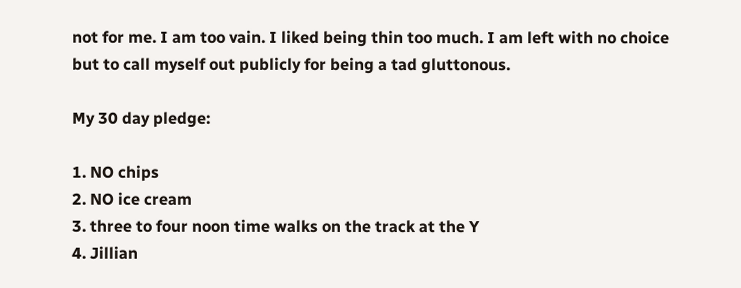not for me. I am too vain. I liked being thin too much. I am left with no choice but to call myself out publicly for being a tad gluttonous.

My 30 day pledge:

1. NO chips
2. NO ice cream
3. three to four noon time walks on the track at the Y
4. Jillian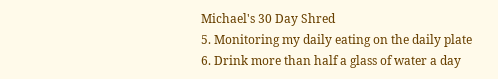Michael's 30 Day Shred
5. Monitoring my daily eating on the daily plate
6. Drink more than half a glass of water a day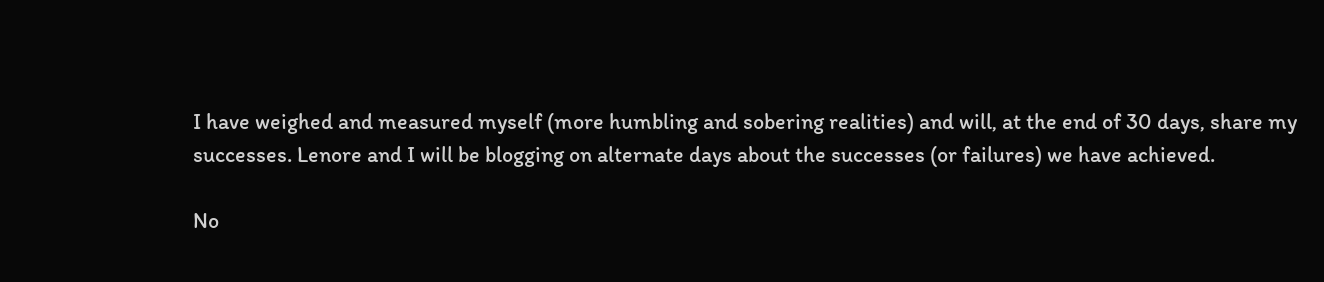I have weighed and measured myself (more humbling and sobering realities) and will, at the end of 30 days, share my successes. Lenore and I will be blogging on alternate days about the successes (or failures) we have achieved.

No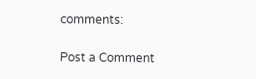comments:

Post a Comment